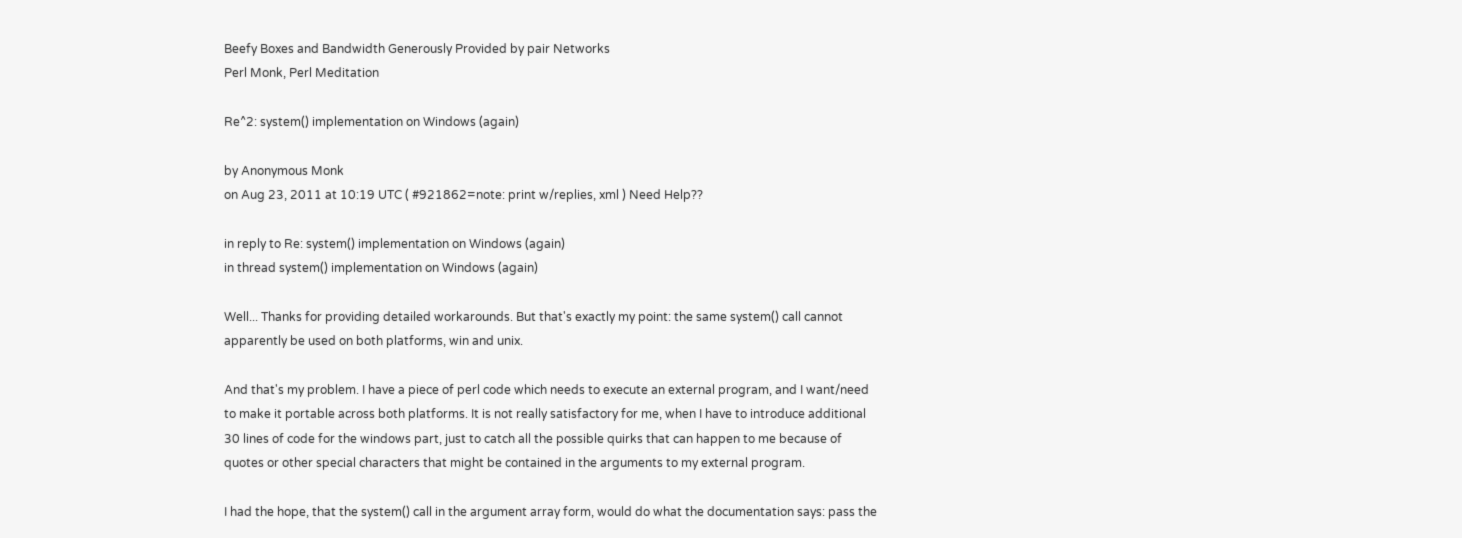Beefy Boxes and Bandwidth Generously Provided by pair Networks
Perl Monk, Perl Meditation

Re^2: system() implementation on Windows (again)

by Anonymous Monk
on Aug 23, 2011 at 10:19 UTC ( #921862=note: print w/replies, xml ) Need Help??

in reply to Re: system() implementation on Windows (again)
in thread system() implementation on Windows (again)

Well... Thanks for providing detailed workarounds. But that's exactly my point: the same system() call cannot apparently be used on both platforms, win and unix.

And that's my problem. I have a piece of perl code which needs to execute an external program, and I want/need to make it portable across both platforms. It is not really satisfactory for me, when I have to introduce additional 30 lines of code for the windows part, just to catch all the possible quirks that can happen to me because of quotes or other special characters that might be contained in the arguments to my external program.

I had the hope, that the system() call in the argument array form, would do what the documentation says: pass the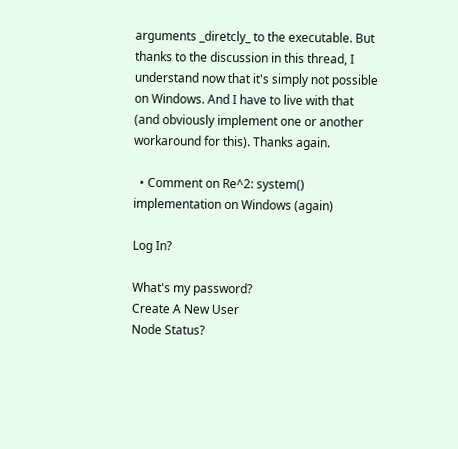arguments _diretcly_ to the executable. But thanks to the discussion in this thread, I understand now that it's simply not possible on Windows. And I have to live with that (and obviously implement one or another workaround for this). Thanks again.

  • Comment on Re^2: system() implementation on Windows (again)

Log In?

What's my password?
Create A New User
Node Status?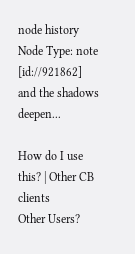node history
Node Type: note [id://921862]
and the shadows deepen...

How do I use this? | Other CB clients
Other Users?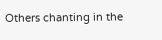Others chanting in the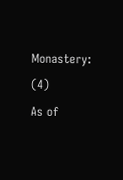Monastery: (4)
As of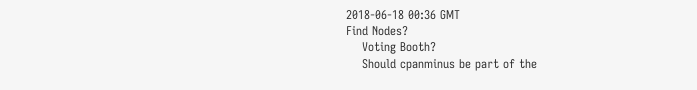2018-06-18 00:36 GMT
Find Nodes?
    Voting Booth?
    Should cpanminus be part of the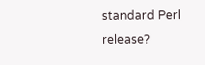standard Perl release?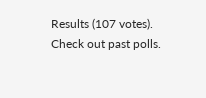Results (107 votes). Check out past polls.